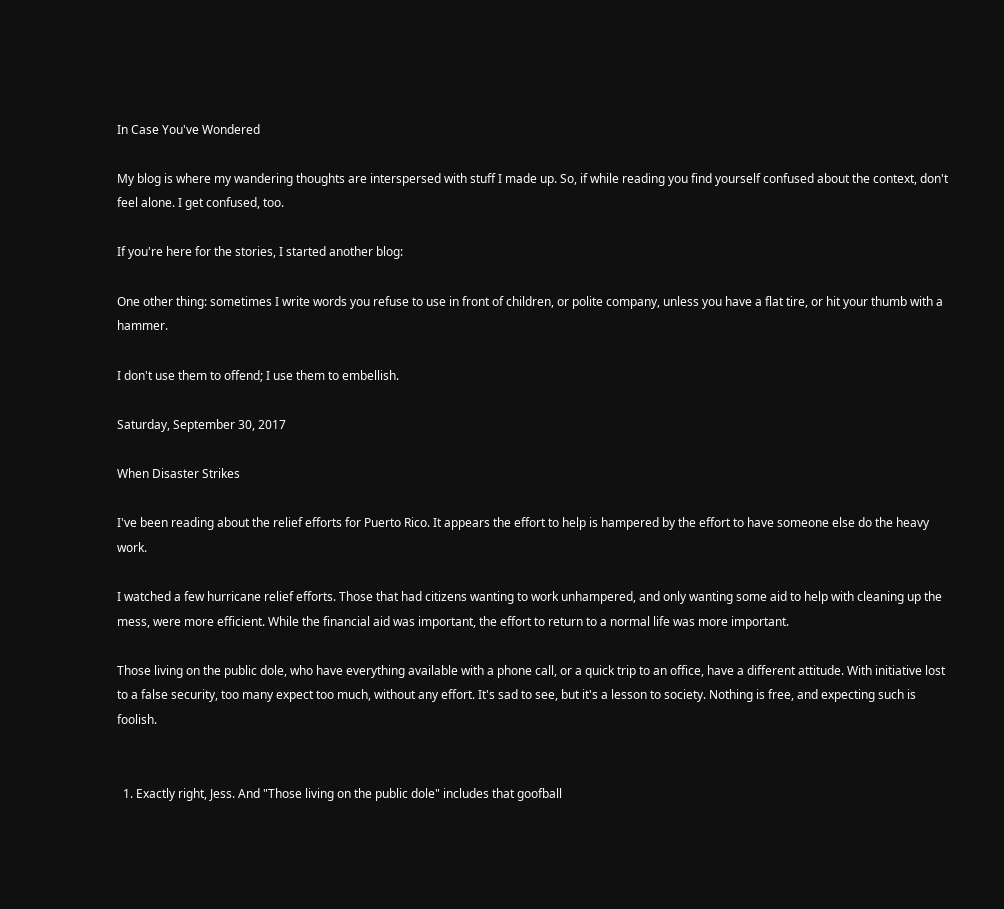In Case You've Wondered

My blog is where my wandering thoughts are interspersed with stuff I made up. So, if while reading you find yourself confused about the context, don't feel alone. I get confused, too.

If you're here for the stories, I started another blog:

One other thing: sometimes I write words you refuse to use in front of children, or polite company, unless you have a flat tire, or hit your thumb with a hammer.

I don't use them to offend; I use them to embellish.

Saturday, September 30, 2017

When Disaster Strikes

I've been reading about the relief efforts for Puerto Rico. It appears the effort to help is hampered by the effort to have someone else do the heavy work.

I watched a few hurricane relief efforts. Those that had citizens wanting to work unhampered, and only wanting some aid to help with cleaning up the mess, were more efficient. While the financial aid was important, the effort to return to a normal life was more important.

Those living on the public dole, who have everything available with a phone call, or a quick trip to an office, have a different attitude. With initiative lost to a false security, too many expect too much, without any effort. It's sad to see, but it's a lesson to society. Nothing is free, and expecting such is foolish.


  1. Exactly right, Jess. And "Those living on the public dole" includes that goofball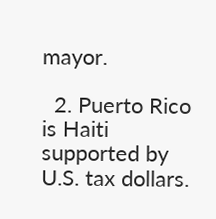mayor.

  2. Puerto Rico is Haiti supported by U.S. tax dollars.